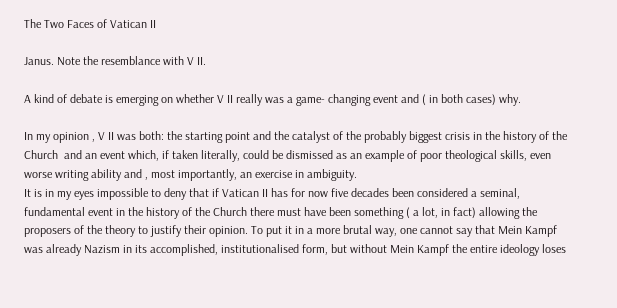The Two Faces of Vatican II

Janus. Note the resemblance with V II.

A kind of debate is emerging on whether V II really was a game- changing event and ( in both cases) why.

In my opinion , V II was both: the starting point and the catalyst of the probably biggest crisis in the history of the Church  and an event which, if taken literally, could be dismissed as an example of poor theological skills, even worse writing ability and , most importantly, an exercise in ambiguity.
It is in my eyes impossible to deny that if Vatican II has for now five decades been considered a seminal, fundamental event in the history of the Church there must have been something ( a lot, in fact) allowing the proposers of the theory to justify their opinion. To put it in a more brutal way, one cannot say that Mein Kampf was already Nazism in its accomplished, institutionalised form, but without Mein Kampf the entire ideology loses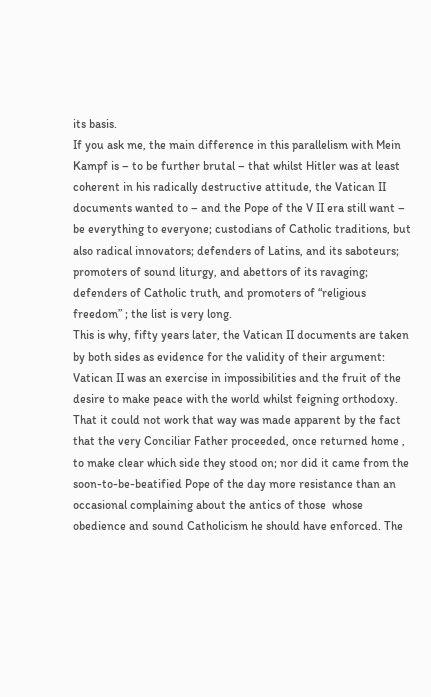its basis.
If you ask me, the main difference in this parallelism with Mein Kampf is – to be further brutal – that whilst Hitler was at least coherent in his radically destructive attitude, the Vatican II documents wanted to – and the Pope of the V II era still want – be everything to everyone; custodians of Catholic traditions, but also radical innovators; defenders of Latins, and its saboteurs; promoters of sound liturgy, and abettors of its ravaging; defenders of Catholic truth, and promoters of “religious freedom” ; the list is very long.
This is why, fifty years later, the Vatican II documents are taken by both sides as evidence for the validity of their argument: Vatican II was an exercise in impossibilities and the fruit of the desire to make peace with the world whilst feigning orthodoxy. That it could not work that way was made apparent by the fact that the very Conciliar Father proceeded, once returned home , to make clear which side they stood on; nor did it came from the soon-to-be-beatified Pope of the day more resistance than an occasional complaining about the antics of those  whose obedience and sound Catholicism he should have enforced. The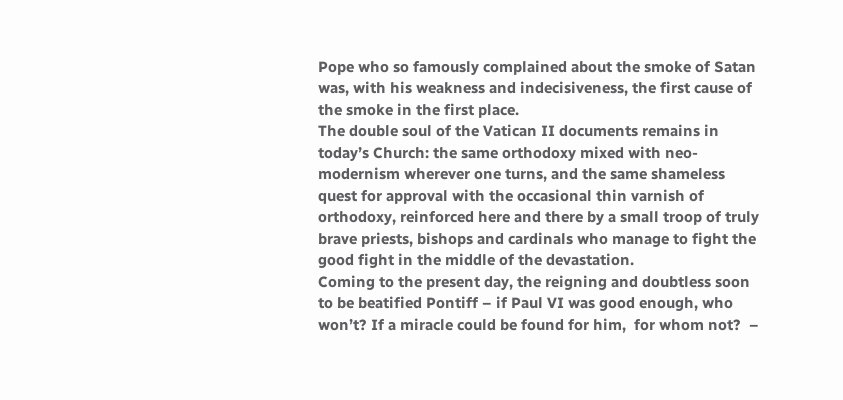Pope who so famously complained about the smoke of Satan was, with his weakness and indecisiveness, the first cause of the smoke in the first place.
The double soul of the Vatican II documents remains in today’s Church: the same orthodoxy mixed with neo-modernism wherever one turns, and the same shameless quest for approval with the occasional thin varnish of orthodoxy, reinforced here and there by a small troop of truly brave priests, bishops and cardinals who manage to fight the good fight in the middle of the devastation.
Coming to the present day, the reigning and doubtless soon to be beatified Pontiff – if Paul VI was good enough, who won’t? If a miracle could be found for him,  for whom not?  –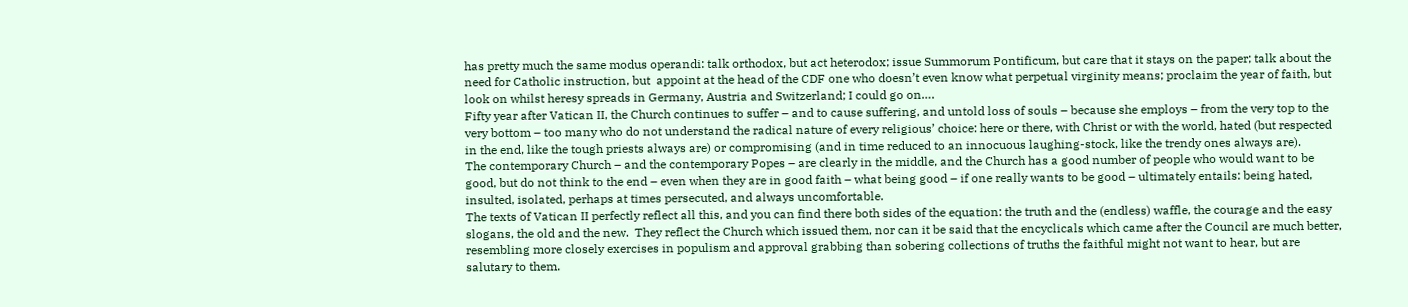has pretty much the same modus operandi: talk orthodox, but act heterodox; issue Summorum Pontificum, but care that it stays on the paper; talk about the need for Catholic instruction, but  appoint at the head of the CDF one who doesn’t even know what perpetual virginity means; proclaim the year of faith, but look on whilst heresy spreads in Germany, Austria and Switzerland; I could go on….
Fifty year after Vatican II, the Church continues to suffer – and to cause suffering, and untold loss of souls – because she employs – from the very top to the very bottom – too many who do not understand the radical nature of every religious’ choice: here or there, with Christ or with the world, hated (but respected in the end, like the tough priests always are) or compromising (and in time reduced to an innocuous laughing-stock, like the trendy ones always are).
The contemporary Church – and the contemporary Popes – are clearly in the middle, and the Church has a good number of people who would want to be good, but do not think to the end – even when they are in good faith – what being good – if one really wants to be good – ultimately entails: being hated, insulted, isolated, perhaps at times persecuted, and always uncomfortable.
The texts of Vatican II perfectly reflect all this, and you can find there both sides of the equation: the truth and the (endless) waffle, the courage and the easy slogans, the old and the new.  They reflect the Church which issued them, nor can it be said that the encyclicals which came after the Council are much better, resembling more closely exercises in populism and approval grabbing than sobering collections of truths the faithful might not want to hear, but are salutary to them.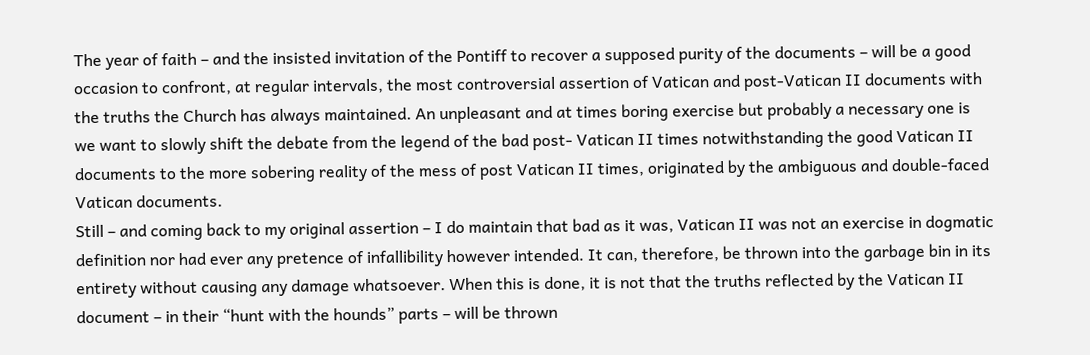The year of faith – and the insisted invitation of the Pontiff to recover a supposed purity of the documents – will be a good occasion to confront, at regular intervals, the most controversial assertion of Vatican and post-Vatican II documents with the truths the Church has always maintained. An unpleasant and at times boring exercise but probably a necessary one is we want to slowly shift the debate from the legend of the bad post- Vatican II times notwithstanding the good Vatican II documents to the more sobering reality of the mess of post Vatican II times, originated by the ambiguous and double-faced Vatican documents.
Still – and coming back to my original assertion – I do maintain that bad as it was, Vatican II was not an exercise in dogmatic definition nor had ever any pretence of infallibility however intended. It can, therefore, be thrown into the garbage bin in its entirety without causing any damage whatsoever. When this is done, it is not that the truths reflected by the Vatican II document – in their “hunt with the hounds” parts – will be thrown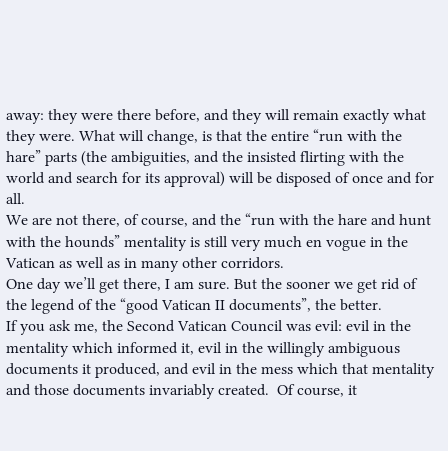away: they were there before, and they will remain exactly what they were. What will change, is that the entire “run with the hare” parts (the ambiguities, and the insisted flirting with the world and search for its approval) will be disposed of once and for all.
We are not there, of course, and the “run with the hare and hunt with the hounds” mentality is still very much en vogue in the Vatican as well as in many other corridors.
One day we’ll get there, I am sure. But the sooner we get rid of the legend of the “good Vatican II documents”, the better.
If you ask me, the Second Vatican Council was evil: evil in the mentality which informed it, evil in the willingly ambiguous documents it produced, and evil in the mess which that mentality and those documents invariably created.  Of course, it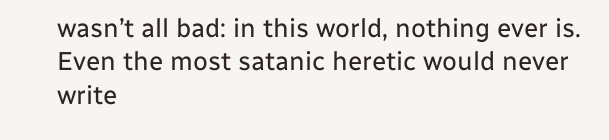wasn’t all bad: in this world, nothing ever is. Even the most satanic heretic would never write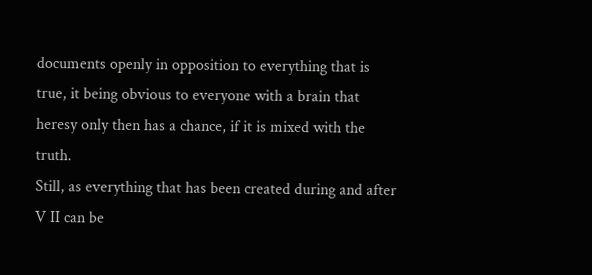documents openly in opposition to everything that is true, it being obvious to everyone with a brain that heresy only then has a chance, if it is mixed with the truth.
Still, as everything that has been created during and after V II can be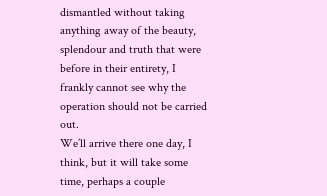dismantled without taking anything away of the beauty, splendour and truth that were before in their entirety, I frankly cannot see why the operation should not be carried out.
We’ll arrive there one day, I think, but it will take some time, perhaps a couple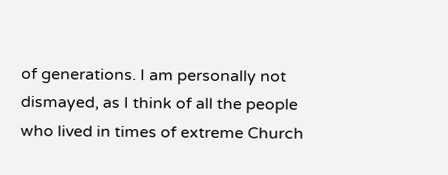of generations. I am personally not dismayed, as I think of all the people who lived in times of extreme Church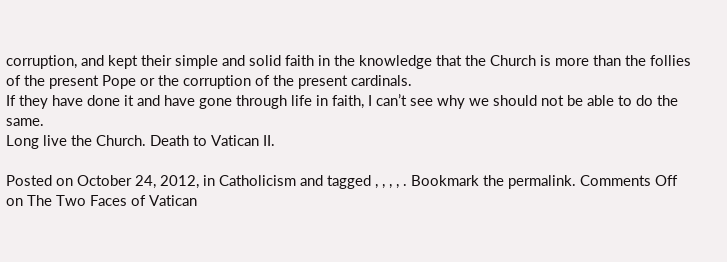corruption, and kept their simple and solid faith in the knowledge that the Church is more than the follies of the present Pope or the corruption of the present cardinals.
If they have done it and have gone through life in faith, I can’t see why we should not be able to do the same.
Long live the Church. Death to Vatican II.

Posted on October 24, 2012, in Catholicism and tagged , , , , . Bookmark the permalink. Comments Off on The Two Faces of Vatican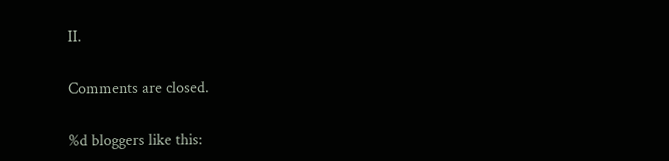II.

Comments are closed.

%d bloggers like this: